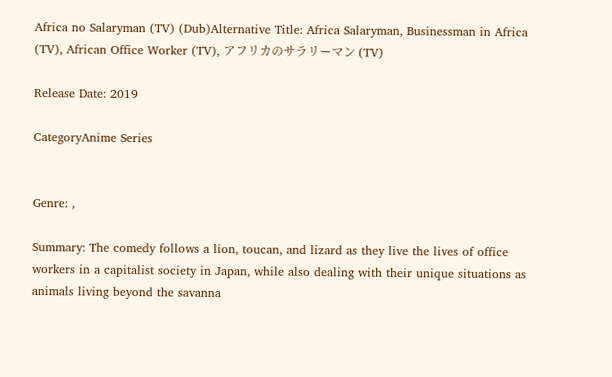Africa no Salaryman (TV) (Dub)Alternative Title: Africa Salaryman, Businessman in Africa (TV), African Office Worker (TV), アフリカのサラリーマン (TV)

Release Date: 2019

CategoryAnime Series


Genre: ,

Summary: The comedy follows a lion, toucan, and lizard as they live the lives of office workers in a capitalist society in Japan, while also dealing with their unique situations as animals living beyond the savanna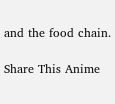and the food chain.

Share This Anime